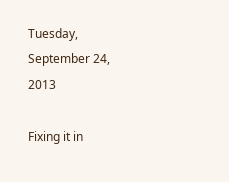Tuesday, September 24, 2013

Fixing it in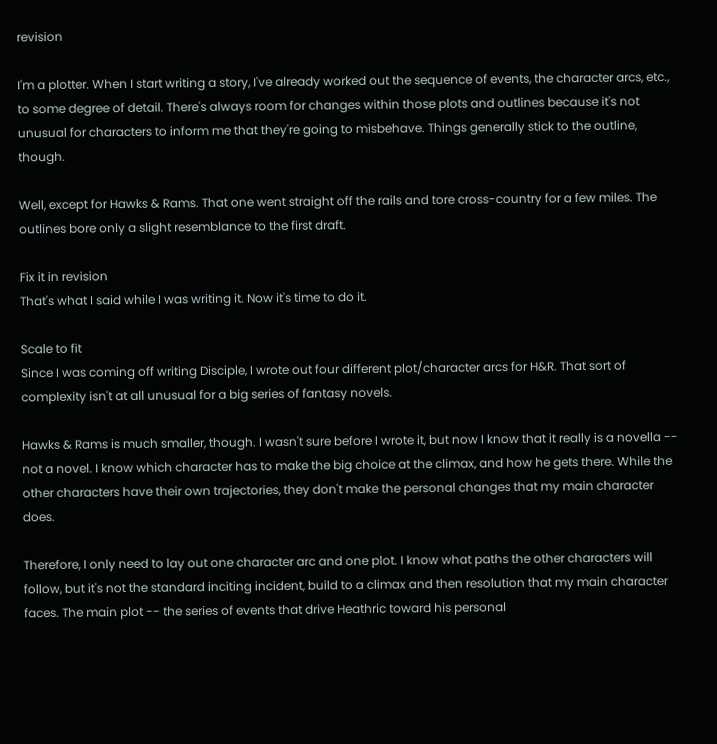revision

I'm a plotter. When I start writing a story, I've already worked out the sequence of events, the character arcs, etc., to some degree of detail. There's always room for changes within those plots and outlines because it's not unusual for characters to inform me that they're going to misbehave. Things generally stick to the outline, though.

Well, except for Hawks & Rams. That one went straight off the rails and tore cross-country for a few miles. The outlines bore only a slight resemblance to the first draft.

Fix it in revision
That's what I said while I was writing it. Now it's time to do it.

Scale to fit
Since I was coming off writing Disciple, I wrote out four different plot/character arcs for H&R. That sort of complexity isn't at all unusual for a big series of fantasy novels.

Hawks & Rams is much smaller, though. I wasn't sure before I wrote it, but now I know that it really is a novella -- not a novel. I know which character has to make the big choice at the climax, and how he gets there. While the other characters have their own trajectories, they don't make the personal changes that my main character does.

Therefore, I only need to lay out one character arc and one plot. I know what paths the other characters will follow, but it's not the standard inciting incident, build to a climax and then resolution that my main character faces. The main plot -- the series of events that drive Heathric toward his personal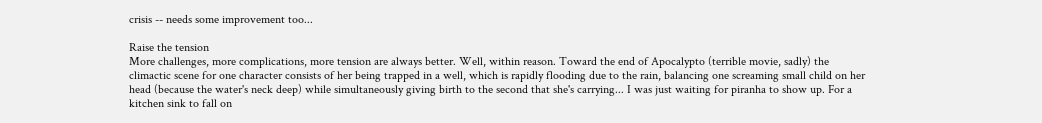crisis -- needs some improvement too...

Raise the tension
More challenges, more complications, more tension are always better. Well, within reason. Toward the end of Apocalypto (terrible movie, sadly) the climactic scene for one character consists of her being trapped in a well, which is rapidly flooding due to the rain, balancing one screaming small child on her head (because the water's neck deep) while simultaneously giving birth to the second that she's carrying... I was just waiting for piranha to show up. For a kitchen sink to fall on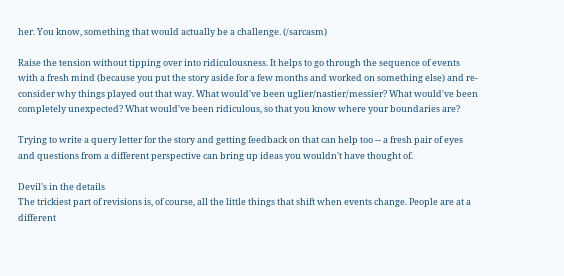her. You know, something that would actually be a challenge. (/sarcasm)

Raise the tension without tipping over into ridiculousness. It helps to go through the sequence of events with a fresh mind (because you put the story aside for a few months and worked on something else) and re-consider why things played out that way. What would've been uglier/nastier/messier? What would've been completely unexpected? What would've been ridiculous, so that you know where your boundaries are?

Trying to write a query letter for the story and getting feedback on that can help too -- a fresh pair of eyes and questions from a different perspective can bring up ideas you wouldn't have thought of.

Devil's in the details
The trickiest part of revisions is, of course, all the little things that shift when events change. People are at a different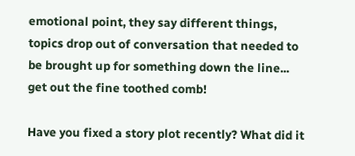emotional point, they say different things, topics drop out of conversation that needed to be brought up for something down the line... get out the fine toothed comb!

Have you fixed a story plot recently? What did it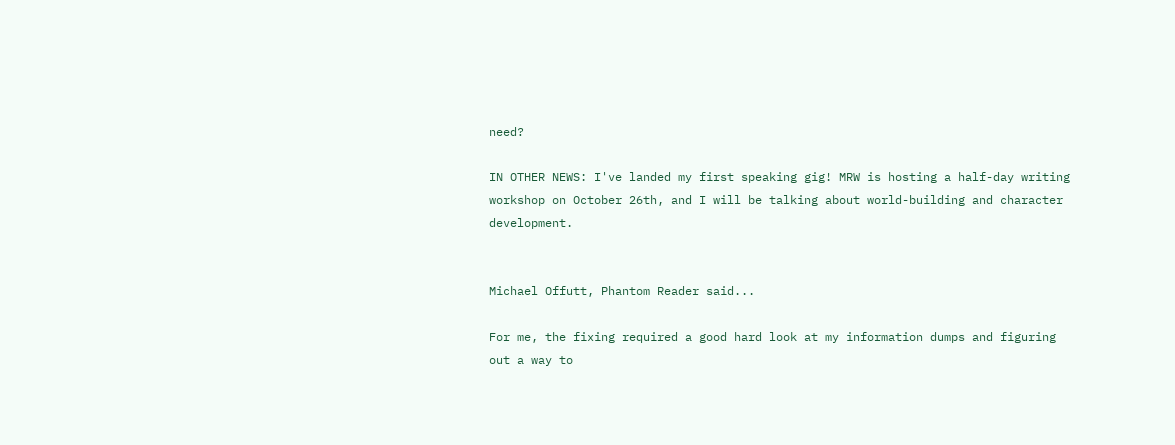need?

IN OTHER NEWS: I've landed my first speaking gig! MRW is hosting a half-day writing workshop on October 26th, and I will be talking about world-building and character development.


Michael Offutt, Phantom Reader said...

For me, the fixing required a good hard look at my information dumps and figuring out a way to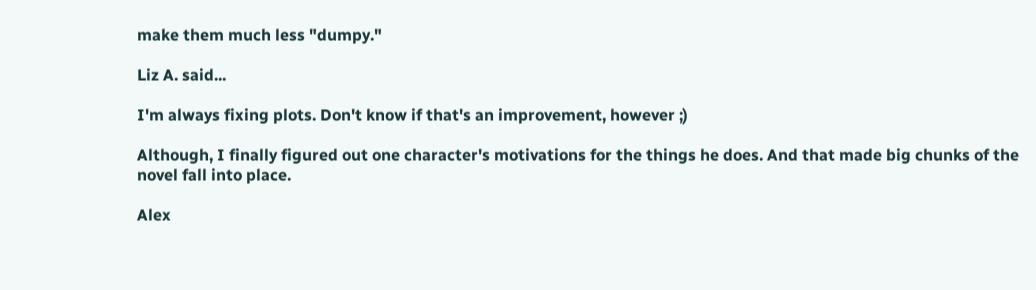make them much less "dumpy."

Liz A. said...

I'm always fixing plots. Don't know if that's an improvement, however ;)

Although, I finally figured out one character's motivations for the things he does. And that made big chunks of the novel fall into place.

Alex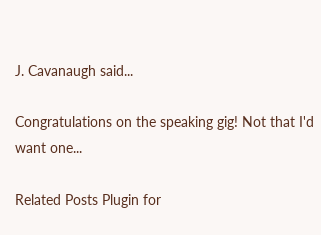J. Cavanaugh said...

Congratulations on the speaking gig! Not that I'd want one...

Related Posts Plugin for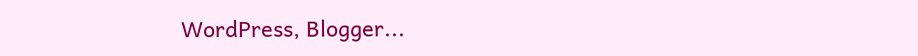WordPress, Blogger...